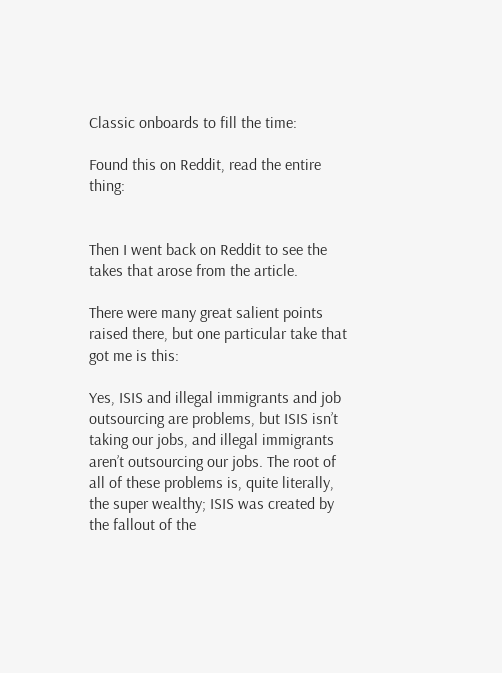Classic onboards to fill the time:

Found this on Reddit, read the entire thing:


Then I went back on Reddit to see the takes that arose from the article.

There were many great salient points raised there, but one particular take that got me is this:

Yes, ISIS and illegal immigrants and job outsourcing are problems, but ISIS isn’t taking our jobs, and illegal immigrants aren’t outsourcing our jobs. The root of all of these problems is, quite literally, the super wealthy; ISIS was created by the fallout of the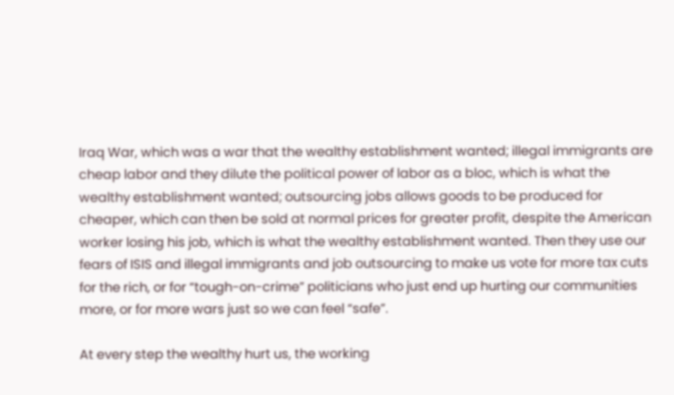Iraq War, which was a war that the wealthy establishment wanted; illegal immigrants are cheap labor and they dilute the political power of labor as a bloc, which is what the wealthy establishment wanted; outsourcing jobs allows goods to be produced for cheaper, which can then be sold at normal prices for greater profit, despite the American worker losing his job, which is what the wealthy establishment wanted. Then they use our fears of ISIS and illegal immigrants and job outsourcing to make us vote for more tax cuts for the rich, or for “tough-on-crime” politicians who just end up hurting our communities more, or for more wars just so we can feel “safe”.

At every step the wealthy hurt us, the working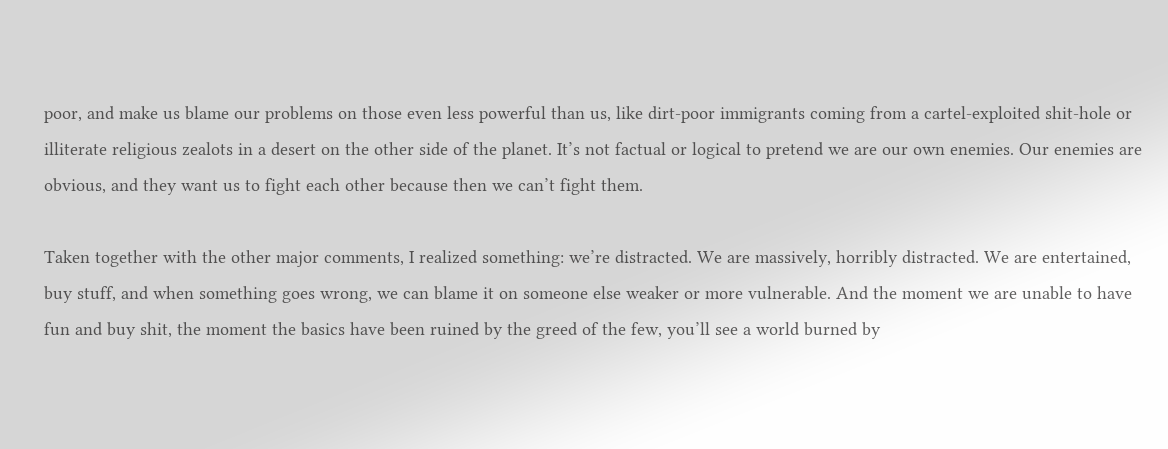poor, and make us blame our problems on those even less powerful than us, like dirt-poor immigrants coming from a cartel-exploited shit-hole or illiterate religious zealots in a desert on the other side of the planet. It’s not factual or logical to pretend we are our own enemies. Our enemies are obvious, and they want us to fight each other because then we can’t fight them.

Taken together with the other major comments, I realized something: we’re distracted. We are massively, horribly distracted. We are entertained, buy stuff, and when something goes wrong, we can blame it on someone else weaker or more vulnerable. And the moment we are unable to have fun and buy shit, the moment the basics have been ruined by the greed of the few, you’ll see a world burned by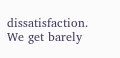dissatisfaction. We get barely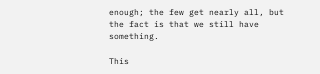enough; the few get nearly all, but the fact is that we still have something.

This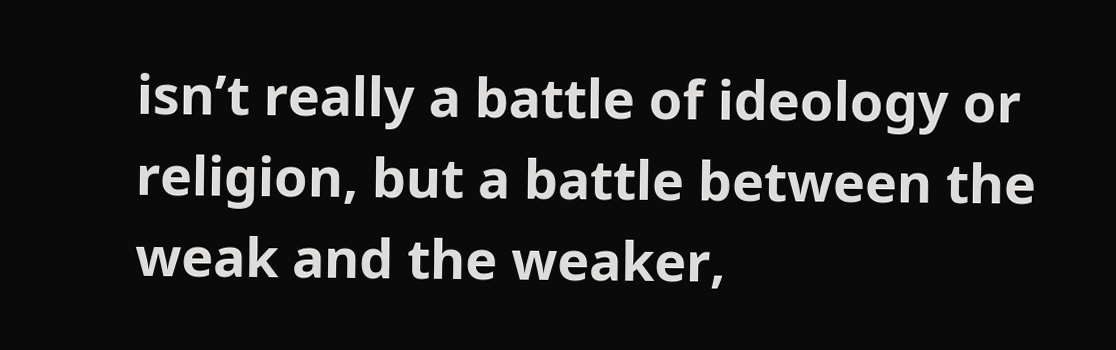isn’t really a battle of ideology or religion, but a battle between the weak and the weaker,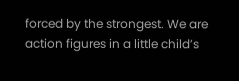forced by the strongest. We are action figures in a little child’s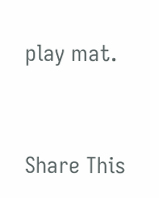play mat.


Share This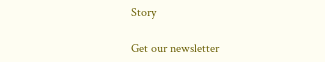Story

Get our newsletter